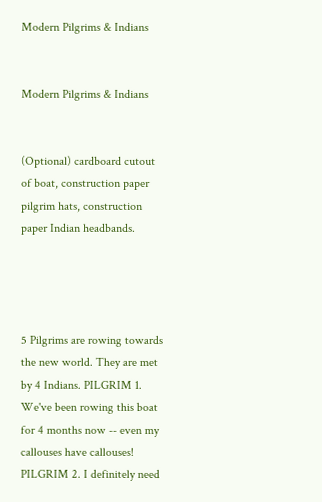Modern Pilgrims & Indians


Modern Pilgrims & Indians


(Optional) cardboard cutout of boat, construction paper pilgrim hats, construction paper Indian headbands.




5 Pilgrims are rowing towards the new world. They are met by 4 Indians. PILGRIM 1. We've been rowing this boat for 4 months now -- even my callouses have callouses! PILGRIM 2. I definitely need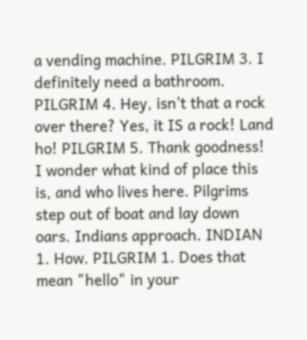a vending machine. PILGRIM 3. I definitely need a bathroom. PILGRIM 4. Hey, isn't that a rock over there? Yes, it IS a rock! Land ho! PILGRIM 5. Thank goodness! I wonder what kind of place this is, and who lives here. Pilgrims step out of boat and lay down oars. Indians approach. INDIAN 1. How. PILGRIM 1. Does that mean "hello" in your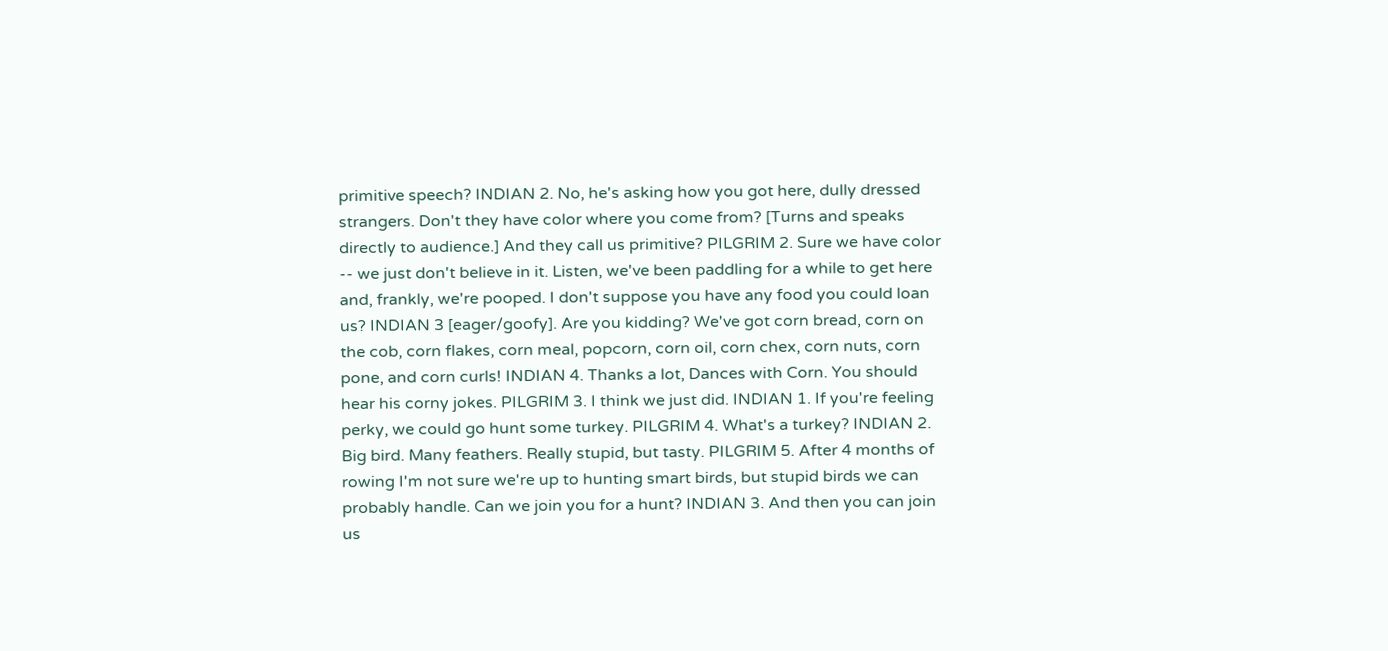primitive speech? INDIAN 2. No, he's asking how you got here, dully dressed strangers. Don't they have color where you come from? [Turns and speaks directly to audience.] And they call us primitive? PILGRIM 2. Sure we have color -- we just don't believe in it. Listen, we've been paddling for a while to get here and, frankly, we're pooped. I don't suppose you have any food you could loan us? INDIAN 3 [eager/goofy]. Are you kidding? We've got corn bread, corn on the cob, corn flakes, corn meal, popcorn, corn oil, corn chex, corn nuts, corn pone, and corn curls! INDIAN 4. Thanks a lot, Dances with Corn. You should hear his corny jokes. PILGRIM 3. I think we just did. INDIAN 1. If you're feeling perky, we could go hunt some turkey. PILGRIM 4. What's a turkey? INDIAN 2. Big bird. Many feathers. Really stupid, but tasty. PILGRIM 5. After 4 months of rowing I'm not sure we're up to hunting smart birds, but stupid birds we can probably handle. Can we join you for a hunt? INDIAN 3. And then you can join us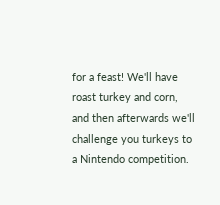for a feast! We'll have roast turkey and corn, and then afterwards we'll challenge you turkeys to a Nintendo competition.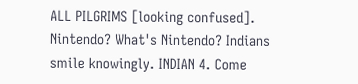ALL PILGRIMS [looking confused]. Nintendo? What's Nintendo? Indians smile knowingly. INDIAN 4. Come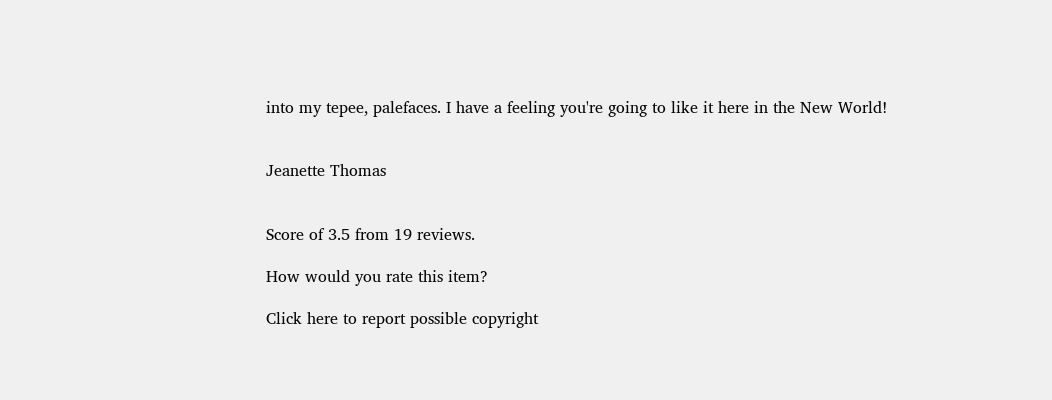into my tepee, palefaces. I have a feeling you're going to like it here in the New World!


Jeanette Thomas


Score of 3.5 from 19 reviews.

How would you rate this item?

Click here to report possible copyright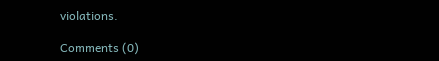violations.

Comments (0)